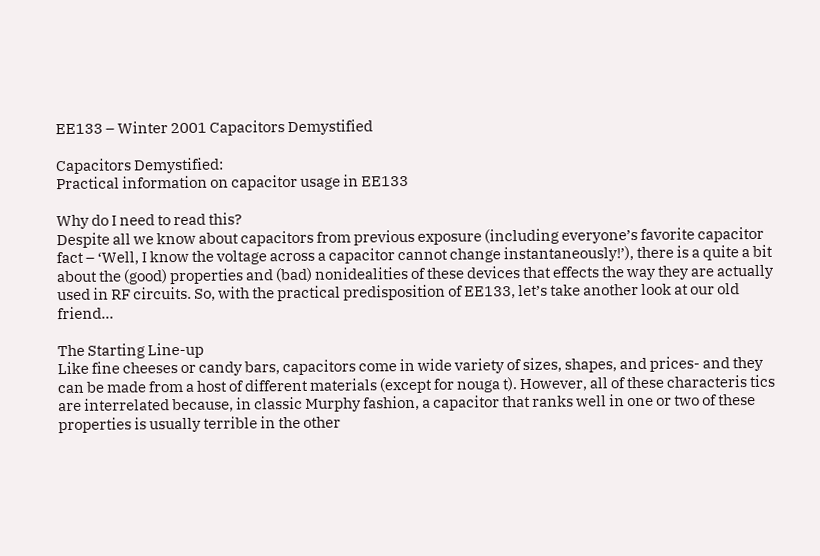EE133 – Winter 2001 Capacitors Demystified

Capacitors Demystified:
Practical information on capacitor usage in EE133

Why do I need to read this?
Despite all we know about capacitors from previous exposure (including everyone’s favorite capacitor fact – ‘Well, I know the voltage across a capacitor cannot change instantaneously!’), there is a quite a bit about the (good) properties and (bad) nonidealities of these devices that effects the way they are actually used in RF circuits. So, with the practical predisposition of EE133, let’s take another look at our old friend…

The Starting Line-up
Like fine cheeses or candy bars, capacitors come in wide variety of sizes, shapes, and prices- and they can be made from a host of different materials (except for nouga t). However, all of these characteris tics are interrelated because, in classic Murphy fashion, a capacitor that ranks well in one or two of these properties is usually terrible in the other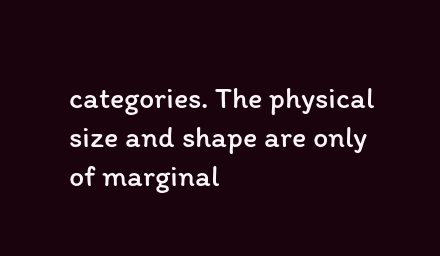categories. The physical size and shape are only of marginal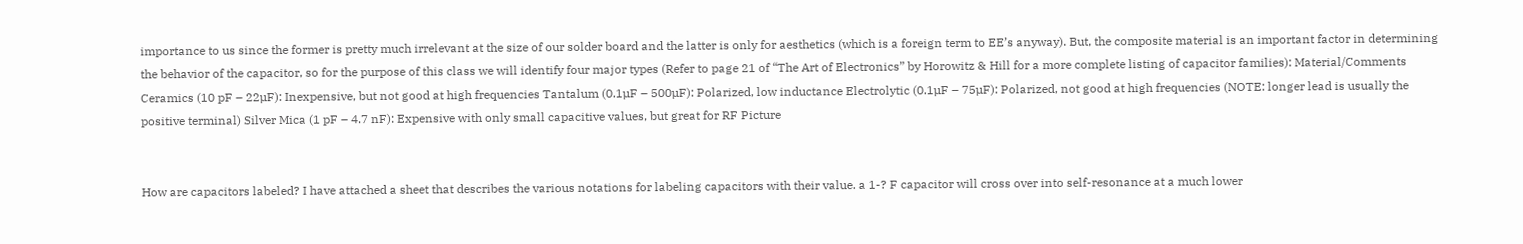importance to us since the former is pretty much irrelevant at the size of our solder board and the latter is only for aesthetics (which is a foreign term to EE’s anyway). But, the composite material is an important factor in determining the behavior of the capacitor, so for the purpose of this class we will identify four major types (Refer to page 21 of “The Art of Electronics” by Horowitz & Hill for a more complete listing of capacitor families): Material/Comments Ceramics (10 pF – 22µF): Inexpensive, but not good at high frequencies Tantalum (0.1µF – 500µF): Polarized, low inductance Electrolytic (0.1µF – 75µF): Polarized, not good at high frequencies (NOTE: longer lead is usually the positive terminal) Silver Mica (1 pF – 4.7 nF): Expensive with only small capacitive values, but great for RF Picture


How are capacitors labeled? I have attached a sheet that describes the various notations for labeling capacitors with their value. a 1-? F capacitor will cross over into self-resonance at a much lower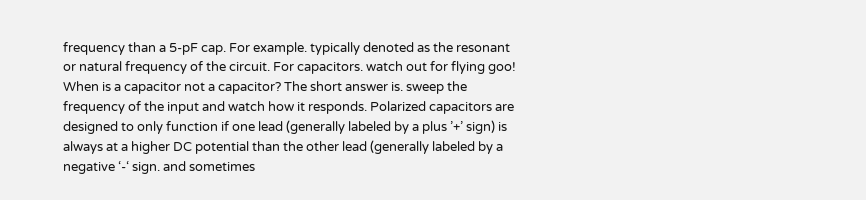frequency than a 5-pF cap. For example. typically denoted as the resonant or natural frequency of the circuit. For capacitors. watch out for flying goo! When is a capacitor not a capacitor? The short answer is. sweep the frequency of the input and watch how it responds. Polarized capacitors are designed to only function if one lead (generally labeled by a plus ’+’ sign) is always at a higher DC potential than the other lead (generally labeled by a negative ‘-‘ sign. and sometimes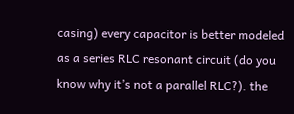casing) every capacitor is better modeled as a series RLC resonant circuit (do you know why it’s not a parallel RLC?). the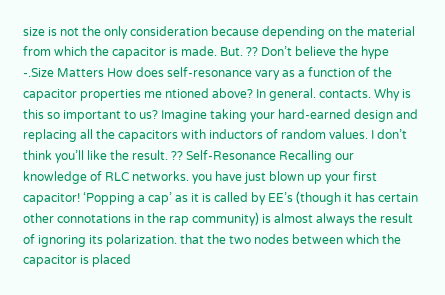size is not the only consideration because depending on the material from which the capacitor is made. But. ?? Don’t believe the hype -.Size Matters How does self-resonance vary as a function of the capacitor properties me ntioned above? In general. contacts. Why is this so important to us? Imagine taking your hard-earned design and replacing all the capacitors with inductors of random values. I don’t think you’ll like the result. ?? Self-Resonance Recalling our knowledge of RLC networks. you have just blown up your first capacitor! ‘Popping a cap’ as it is called by EE’s (though it has certain other connotations in the rap community) is almost always the result of ignoring its polarization. that the two nodes between which the capacitor is placed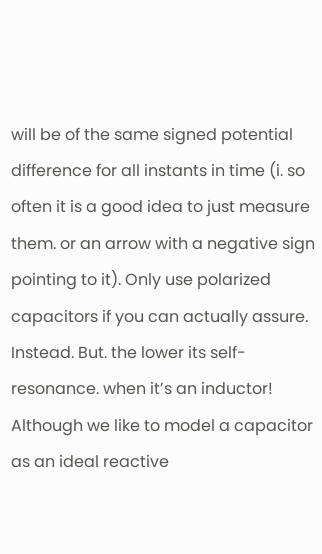will be of the same signed potential difference for all instants in time (i. so often it is a good idea to just measure them. or an arrow with a negative sign pointing to it). Only use polarized capacitors if you can actually assure. Instead. But. the lower its self-resonance. when it’s an inductor! Although we like to model a capacitor as an ideal reactive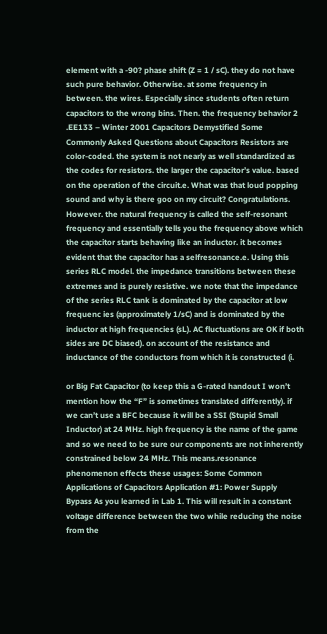element with a -90? phase shift (Z = 1 / sC). they do not have such pure behavior. Otherwise. at some frequency in between. the wires. Especially since students often return capacitors to the wrong bins. Then. the frequency behavior 2 .EE133 – Winter 2001 Capacitors Demystified Some Commonly Asked Questions about Capacitors Resistors are color-coded. the system is not nearly as well standardized as the codes for resistors. the larger the capacitor’s value. based on the operation of the circuit.e. What was that loud popping sound and why is there goo on my circuit? Congratulations. However. the natural frequency is called the self-resonant frequency and essentially tells you the frequency above which the capacitor starts behaving like an inductor. it becomes evident that the capacitor has a selfresonance.e. Using this series RLC model. the impedance transitions between these extremes and is purely resistive. we note that the impedance of the series RLC tank is dominated by the capacitor at low frequenc ies (approximately 1/sC) and is dominated by the inductor at high frequencies (sL). AC fluctuations are OK if both sides are DC biased). on account of the resistance and inductance of the conductors from which it is constructed (i.

or Big Fat Capacitor (to keep this a G-rated handout I won’t mention how the “F” is sometimes translated differently). if we can’t use a BFC because it will be a SSI (Stupid Small Inductor) at 24 MHz. high frequency is the name of the game and so we need to be sure our components are not inherently constrained below 24 MHz. This means.resonance phenomenon effects these usages: Some Common Applications of Capacitors Application #1: Power Supply Bypass As you learned in Lab 1. This will result in a constant voltage difference between the two while reducing the noise from the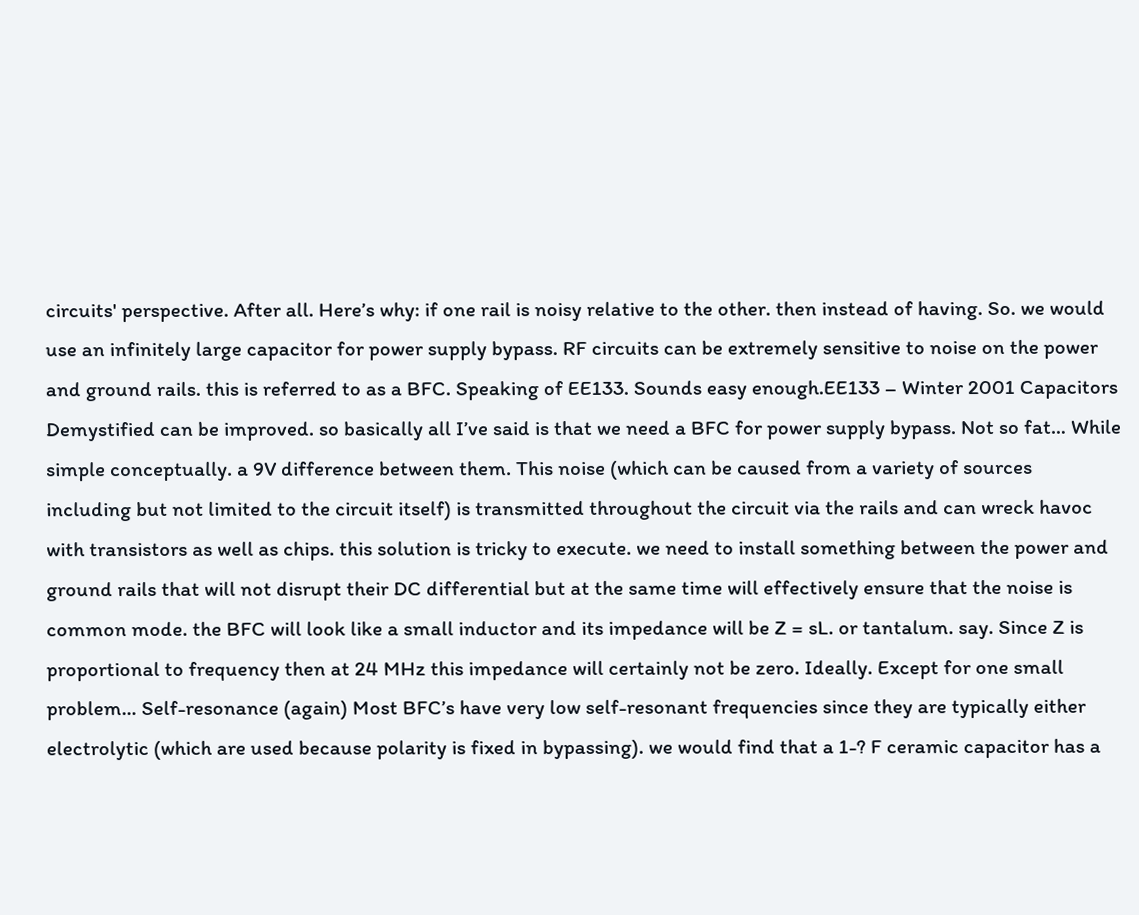circuits' perspective. After all. Here’s why: if one rail is noisy relative to the other. then instead of having. So. we would use an infinitely large capacitor for power supply bypass. RF circuits can be extremely sensitive to noise on the power and ground rails. this is referred to as a BFC. Speaking of EE133. Sounds easy enough.EE133 – Winter 2001 Capacitors Demystified can be improved. so basically all I’ve said is that we need a BFC for power supply bypass. Not so fat… While simple conceptually. a 9V difference between them. This noise (which can be caused from a variety of sources including but not limited to the circuit itself) is transmitted throughout the circuit via the rails and can wreck havoc with transistors as well as chips. this solution is tricky to execute. we need to install something between the power and ground rails that will not disrupt their DC differential but at the same time will effectively ensure that the noise is common mode. the BFC will look like a small inductor and its impedance will be Z = sL. or tantalum. say. Since Z is proportional to frequency then at 24 MHz this impedance will certainly not be zero. Ideally. Except for one small problem… Self-resonance (again) Most BFC’s have very low self-resonant frequencies since they are typically either electrolytic (which are used because polarity is fixed in bypassing). we would find that a 1-? F ceramic capacitor has a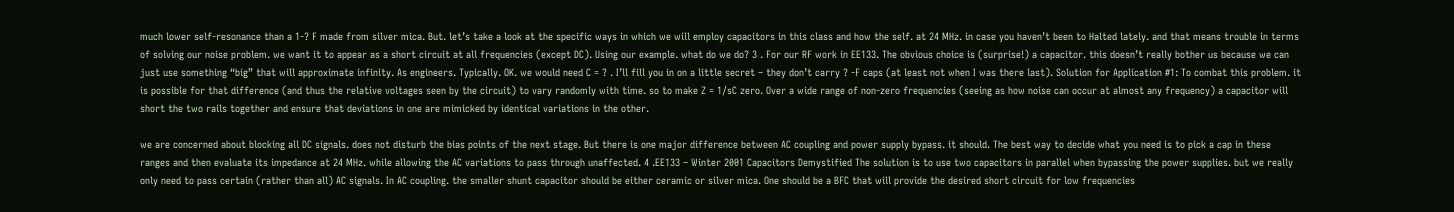much lower self-resonance than a 1-? F made from silver mica. But. let’s take a look at the specific ways in which we will employ capacitors in this class and how the self. at 24 MHz. in case you haven’t been to Halted lately. and that means trouble in terms of solving our noise problem. we want it to appear as a short circuit at all frequencies (except DC). Using our example. what do we do? 3 . For our RF work in EE133. The obvious choice is (surprise!) a capacitor. this doesn’t really bother us because we can just use something “big” that will approximate infinity. As engineers. Typically. OK. we would need C = ? . I’ll fill you in on a little secret – they don’t carry ? -F caps (at least not when I was there last). Solution for Application #1: To combat this problem. it is possible for that difference (and thus the relative voltages seen by the circuit) to vary randomly with time. so to make Z = 1/sC zero. Over a wide range of non-zero frequencies (seeing as how noise can occur at almost any frequency) a capacitor will short the two rails together and ensure that deviations in one are mimicked by identical variations in the other.

we are concerned about blocking all DC signals. does not disturb the bias points of the next stage. But there is one major difference between AC coupling and power supply bypass. it should. The best way to decide what you need is to pick a cap in these ranges and then evaluate its impedance at 24 MHz. while allowing the AC variations to pass through unaffected. 4 .EE133 – Winter 2001 Capacitors Demystified The solution is to use two capacitors in parallel when bypassing the power supplies. but we really only need to pass certain (rather than all) AC signals. In AC coupling. the smaller shunt capacitor should be either ceramic or silver mica. One should be a BFC that will provide the desired short circuit for low frequencies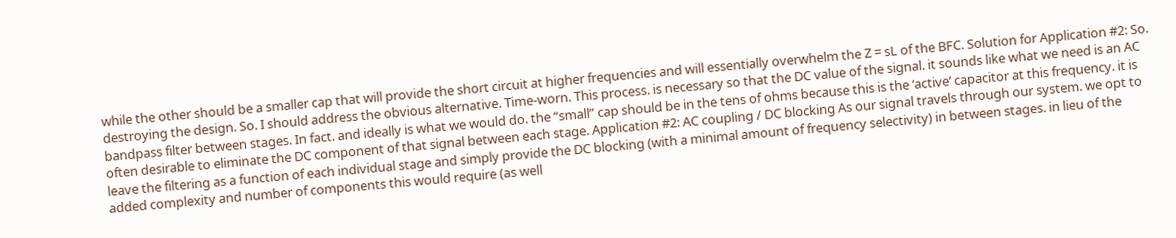while the other should be a smaller cap that will provide the short circuit at higher frequencies and will essentially overwhelm the Z = sL of the BFC. Solution for Application #2: So. destroying the design. So. I should address the obvious alternative. Time-worn. This process. is necessary so that the DC value of the signal. it sounds like what we need is an AC bandpass filter between stages. In fact. and ideally is what we would do. the “small” cap should be in the tens of ohms because this is the ‘active’ capacitor at this frequency. it is often desirable to eliminate the DC component of that signal between each stage. Application #2: AC coupling / DC blocking As our signal travels through our system. we opt to leave the filtering as a function of each individual stage and simply provide the DC blocking (with a minimal amount of frequency selectivity) in between stages. in lieu of the added complexity and number of components this would require (as well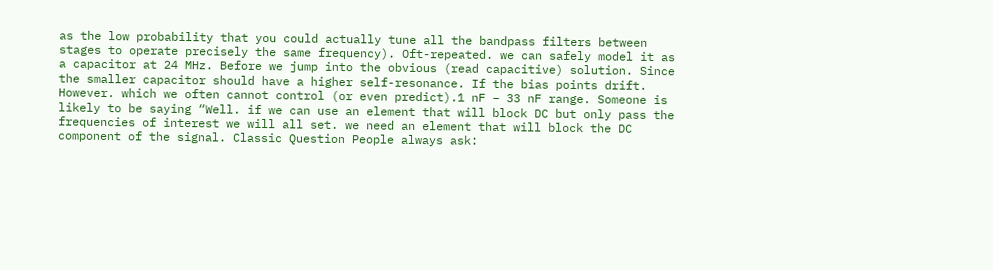as the low probability that you could actually tune all the bandpass filters between stages to operate precisely the same frequency). Oft-repeated. we can safely model it as a capacitor at 24 MHz. Before we jump into the obvious (read capacitive) solution. Since the smaller capacitor should have a higher self-resonance. If the bias points drift. However. which we often cannot control (or even predict).1 nF – 33 nF range. Someone is likely to be saying “Well. if we can use an element that will block DC but only pass the frequencies of interest we will all set. we need an element that will block the DC component of the signal. Classic Question People always ask: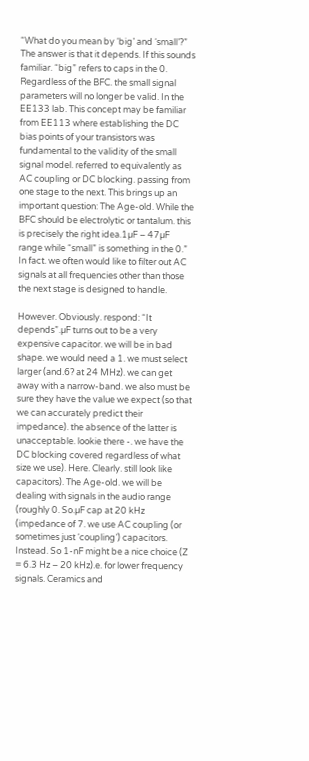“What do you mean by ‘big’ and ‘small’?” The answer is that it depends. If this sounds familiar. “big” refers to caps in the 0. Regardless of the BFC. the small signal parameters will no longer be valid. In the EE133 lab. This concept may be familiar from EE113 where establishing the DC bias points of your transistors was fundamental to the validity of the small signal model. referred to equivalently as AC coupling or DC blocking. passing from one stage to the next. This brings up an important question: The Age-old. While the BFC should be electrolytic or tantalum. this is precisely the right idea.1µF – 47µF range while “small” is something in the 0.” In fact. we often would like to filter out AC signals at all frequencies other than those the next stage is designed to handle.

However. Obviously. respond: “It depends”.µF turns out to be a very expensive capacitor. we will be in bad shape. we would need a 1. we must select larger (and.6? at 24 MHz). we can get away with a narrow-band. we also must be sure they have the value we expect (so that we can accurately predict their impedance). the absence of the latter is unacceptable. lookie there -. we have the DC blocking covered regardless of what size we use). Here. Clearly. still look like capacitors). The Age-old. we will be dealing with signals in the audio range (roughly 0. So.µF cap at 20 kHz (impedance of 7. we use AC coupling (or sometimes just ‘coupling’) capacitors. Instead. So 1-nF might be a nice choice (Z = 6.3 Hz – 20 kHz).e. for lower frequency signals. Ceramics and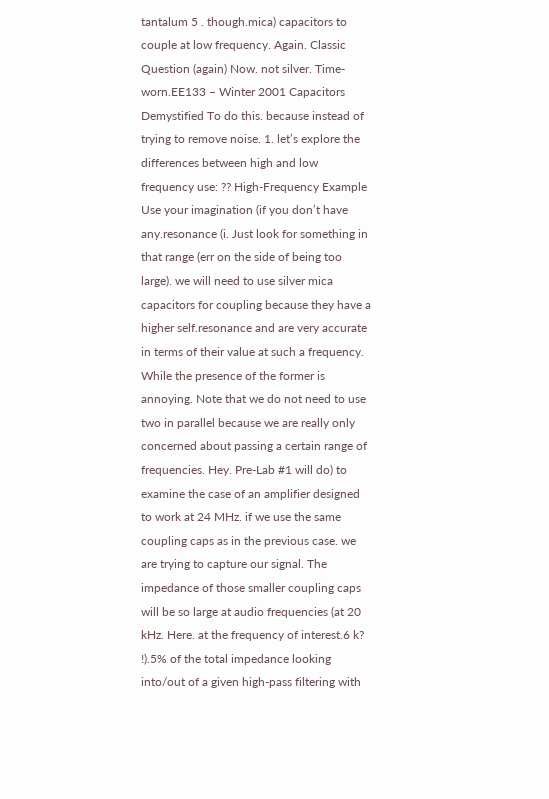tantalum 5 . though.mica) capacitors to couple at low frequency. Again. Classic Question (again) Now. not silver. Time-worn.EE133 – Winter 2001 Capacitors Demystified To do this. because instead of trying to remove noise. 1. let’s explore the differences between high and low frequency use: ?? High-Frequency Example Use your imagination (if you don’t have any.resonance (i. Just look for something in that range (err on the side of being too large). we will need to use silver mica capacitors for coupling because they have a higher self.resonance and are very accurate in terms of their value at such a frequency. While the presence of the former is annoying. Note that we do not need to use two in parallel because we are really only concerned about passing a certain range of frequencies. Hey. Pre-Lab #1 will do) to examine the case of an amplifier designed to work at 24 MHz. if we use the same coupling caps as in the previous case. we are trying to capture our signal. The impedance of those smaller coupling caps will be so large at audio frequencies (at 20 kHz. Here. at the frequency of interest.6 k? !).5% of the total impedance looking into/out of a given high-pass filtering with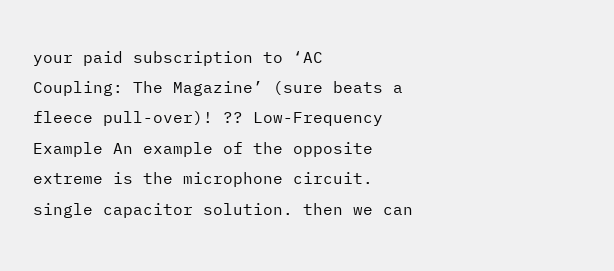your paid subscription to ‘AC Coupling: The Magazine’ (sure beats a fleece pull-over)! ?? Low-Frequency Example An example of the opposite extreme is the microphone circuit. single capacitor solution. then we can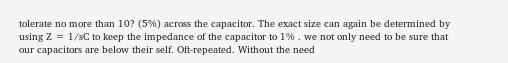tolerate no more than 10? (5%) across the capacitor. The exact size can again be determined by using Z = 1/sC to keep the impedance of the capacitor to 1% . we not only need to be sure that our capacitors are below their self. Oft-repeated. Without the need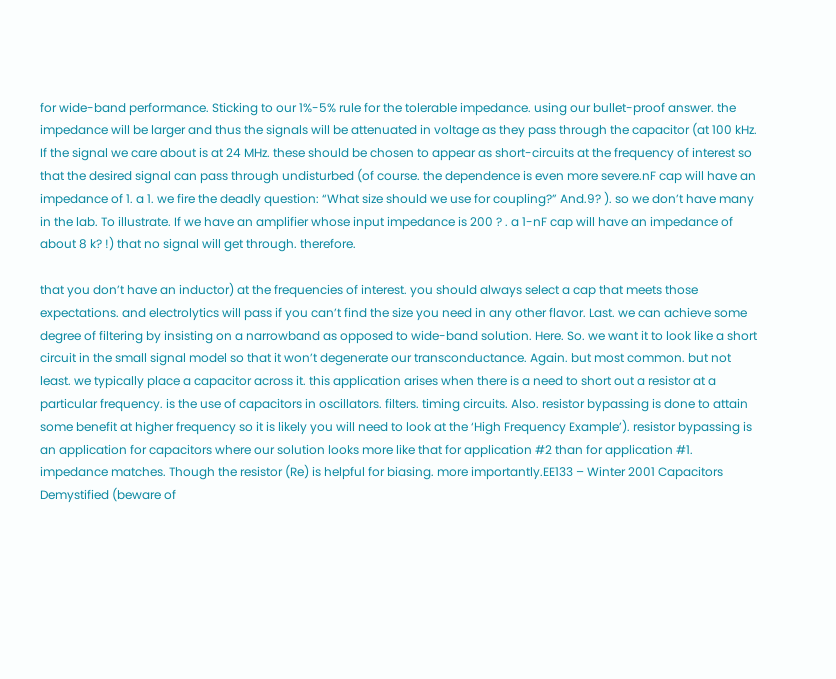for wide-band performance. Sticking to our 1%-5% rule for the tolerable impedance. using our bullet-proof answer. the impedance will be larger and thus the signals will be attenuated in voltage as they pass through the capacitor (at 100 kHz. If the signal we care about is at 24 MHz. these should be chosen to appear as short-circuits at the frequency of interest so that the desired signal can pass through undisturbed (of course. the dependence is even more severe.nF cap will have an impedance of 1. a 1. we fire the deadly question: “What size should we use for coupling?” And.9? ). so we don’t have many in the lab. To illustrate. If we have an amplifier whose input impedance is 200 ? . a 1-nF cap will have an impedance of about 8 k? !) that no signal will get through. therefore.

that you don’t have an inductor) at the frequencies of interest. you should always select a cap that meets those expectations. and electrolytics will pass if you can’t find the size you need in any other flavor. Last. we can achieve some degree of filtering by insisting on a narrowband as opposed to wide-band solution. Here. So. we want it to look like a short circuit in the small signal model so that it won’t degenerate our transconductance. Again. but most common. but not least. we typically place a capacitor across it. this application arises when there is a need to short out a resistor at a particular frequency. is the use of capacitors in oscillators. filters. timing circuits. Also. resistor bypassing is done to attain some benefit at higher frequency so it is likely you will need to look at the ‘High Frequency Example’). resistor bypassing is an application for capacitors where our solution looks more like that for application #2 than for application #1. impedance matches. Though the resistor (Re) is helpful for biasing. more importantly.EE133 – Winter 2001 Capacitors Demystified (beware of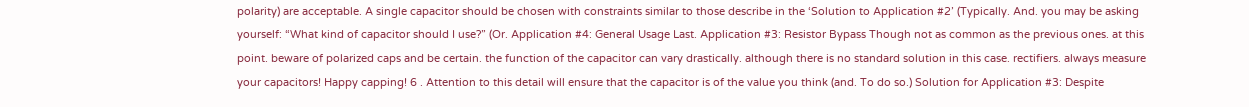polarity) are acceptable. A single capacitor should be chosen with constraints similar to those describe in the ‘Solution to Application #2’ (Typically. And. you may be asking yourself: “What kind of capacitor should I use?” (Or. Application #4: General Usage Last. Application #3: Resistor Bypass Though not as common as the previous ones. at this point. beware of polarized caps and be certain. the function of the capacitor can vary drastically. although there is no standard solution in this case. rectifiers. always measure your capacitors! Happy capping! 6 . Attention to this detail will ensure that the capacitor is of the value you think (and. To do so.) Solution for Application #3: Despite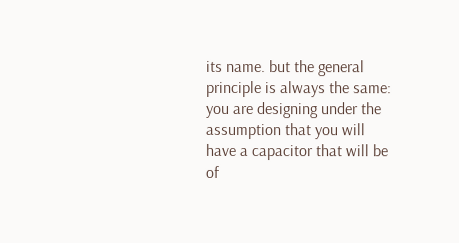its name. but the general principle is always the same: you are designing under the assumption that you will have a capacitor that will be of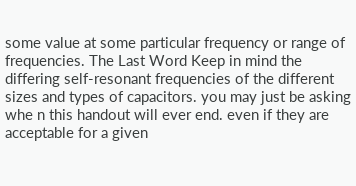some value at some particular frequency or range of frequencies. The Last Word Keep in mind the differing self-resonant frequencies of the different sizes and types of capacitors. you may just be asking whe n this handout will ever end. even if they are acceptable for a given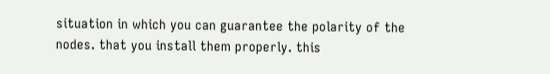situation in which you can guarantee the polarity of the nodes. that you install them properly. this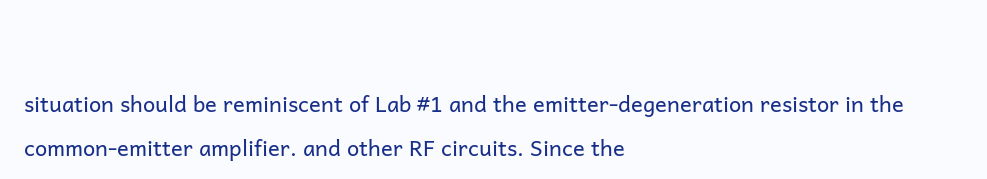situation should be reminiscent of Lab #1 and the emitter-degeneration resistor in the common-emitter amplifier. and other RF circuits. Since the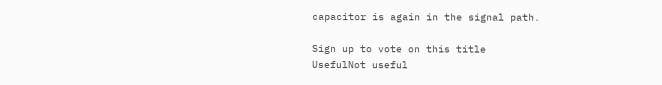capacitor is again in the signal path.

Sign up to vote on this title
UsefulNot useful